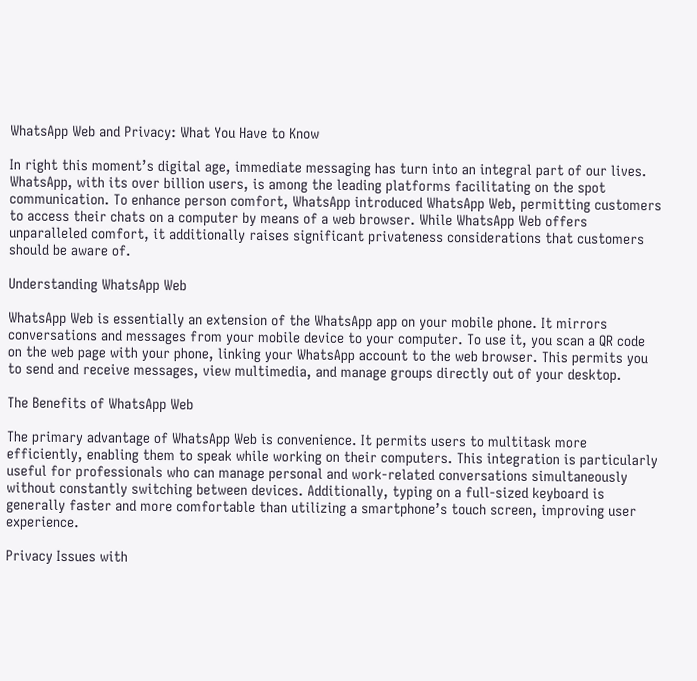WhatsApp Web and Privacy: What You Have to Know

In right this moment’s digital age, immediate messaging has turn into an integral part of our lives. WhatsApp, with its over billion users, is among the leading platforms facilitating on the spot communication. To enhance person comfort, WhatsApp introduced WhatsApp Web, permitting customers to access their chats on a computer by means of a web browser. While WhatsApp Web offers unparalleled comfort, it additionally raises significant privateness considerations that customers should be aware of.

Understanding WhatsApp Web

WhatsApp Web is essentially an extension of the WhatsApp app on your mobile phone. It mirrors conversations and messages from your mobile device to your computer. To use it, you scan a QR code on the web page with your phone, linking your WhatsApp account to the web browser. This permits you to send and receive messages, view multimedia, and manage groups directly out of your desktop.

The Benefits of WhatsApp Web

The primary advantage of WhatsApp Web is convenience. It permits users to multitask more efficiently, enabling them to speak while working on their computers. This integration is particularly useful for professionals who can manage personal and work-related conversations simultaneously without constantly switching between devices. Additionally, typing on a full-sized keyboard is generally faster and more comfortable than utilizing a smartphone’s touch screen, improving user experience.

Privacy Issues with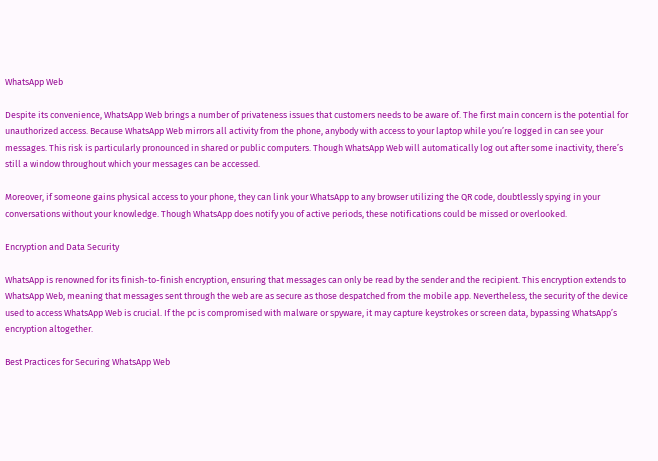WhatsApp Web

Despite its convenience, WhatsApp Web brings a number of privateness issues that customers needs to be aware of. The first main concern is the potential for unauthorized access. Because WhatsApp Web mirrors all activity from the phone, anybody with access to your laptop while you’re logged in can see your messages. This risk is particularly pronounced in shared or public computers. Though WhatsApp Web will automatically log out after some inactivity, there’s still a window throughout which your messages can be accessed.

Moreover, if someone gains physical access to your phone, they can link your WhatsApp to any browser utilizing the QR code, doubtlessly spying in your conversations without your knowledge. Though WhatsApp does notify you of active periods, these notifications could be missed or overlooked.

Encryption and Data Security

WhatsApp is renowned for its finish-to-finish encryption, ensuring that messages can only be read by the sender and the recipient. This encryption extends to WhatsApp Web, meaning that messages sent through the web are as secure as those despatched from the mobile app. Nevertheless, the security of the device used to access WhatsApp Web is crucial. If the pc is compromised with malware or spyware, it may capture keystrokes or screen data, bypassing WhatsApp’s encryption altogether.

Best Practices for Securing WhatsApp Web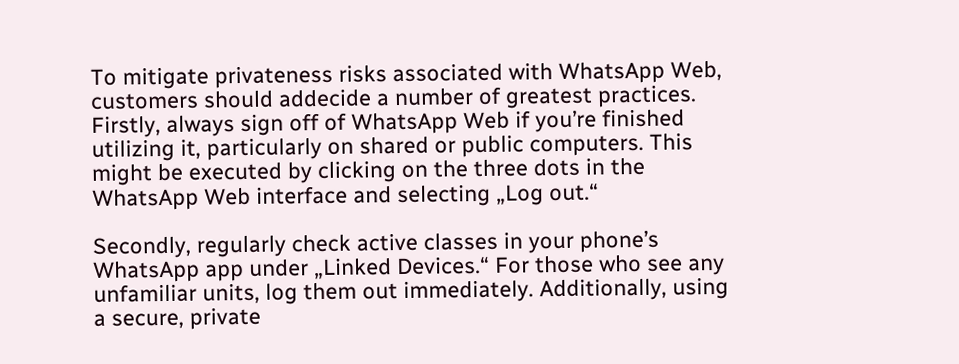To mitigate privateness risks associated with WhatsApp Web, customers should addecide a number of greatest practices. Firstly, always sign off of WhatsApp Web if you’re finished utilizing it, particularly on shared or public computers. This might be executed by clicking on the three dots in the WhatsApp Web interface and selecting „Log out.“

Secondly, regularly check active classes in your phone’s WhatsApp app under „Linked Devices.“ For those who see any unfamiliar units, log them out immediately. Additionally, using a secure, private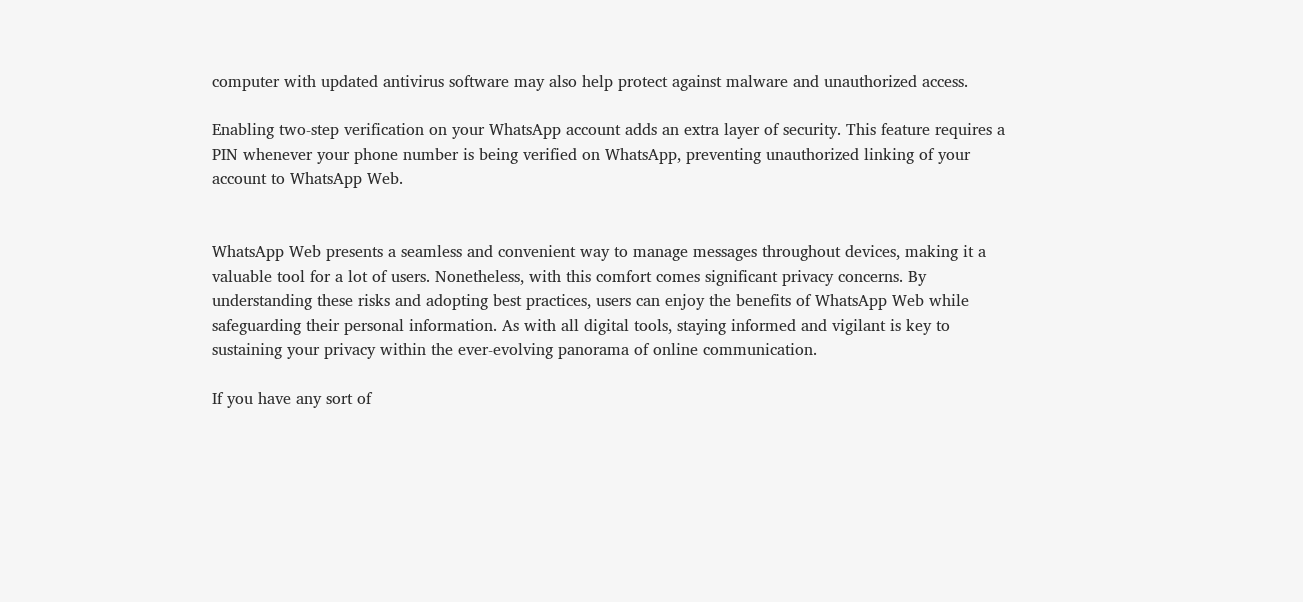computer with updated antivirus software may also help protect against malware and unauthorized access.

Enabling two-step verification on your WhatsApp account adds an extra layer of security. This feature requires a PIN whenever your phone number is being verified on WhatsApp, preventing unauthorized linking of your account to WhatsApp Web.


WhatsApp Web presents a seamless and convenient way to manage messages throughout devices, making it a valuable tool for a lot of users. Nonetheless, with this comfort comes significant privacy concerns. By understanding these risks and adopting best practices, users can enjoy the benefits of WhatsApp Web while safeguarding their personal information. As with all digital tools, staying informed and vigilant is key to sustaining your privacy within the ever-evolving panorama of online communication.

If you have any sort of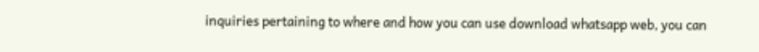inquiries pertaining to where and how you can use download whatsapp web, you can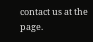contact us at the page.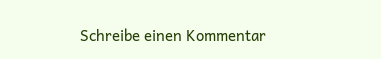Schreibe einen Kommentar